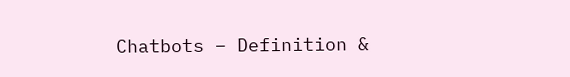Chatbots – Definition &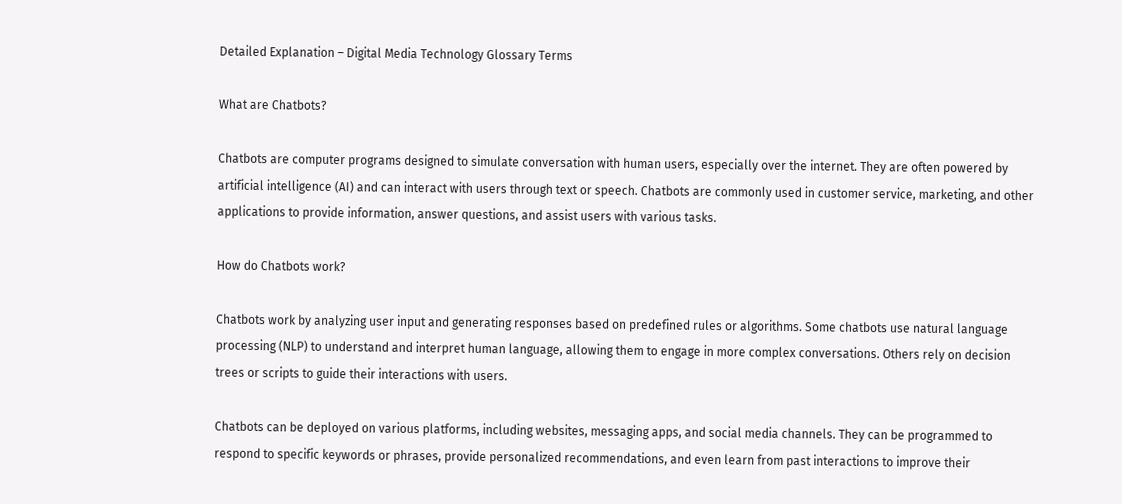Detailed Explanation – Digital Media Technology Glossary Terms

What are Chatbots?

Chatbots are computer programs designed to simulate conversation with human users, especially over the internet. They are often powered by artificial intelligence (AI) and can interact with users through text or speech. Chatbots are commonly used in customer service, marketing, and other applications to provide information, answer questions, and assist users with various tasks.

How do Chatbots work?

Chatbots work by analyzing user input and generating responses based on predefined rules or algorithms. Some chatbots use natural language processing (NLP) to understand and interpret human language, allowing them to engage in more complex conversations. Others rely on decision trees or scripts to guide their interactions with users.

Chatbots can be deployed on various platforms, including websites, messaging apps, and social media channels. They can be programmed to respond to specific keywords or phrases, provide personalized recommendations, and even learn from past interactions to improve their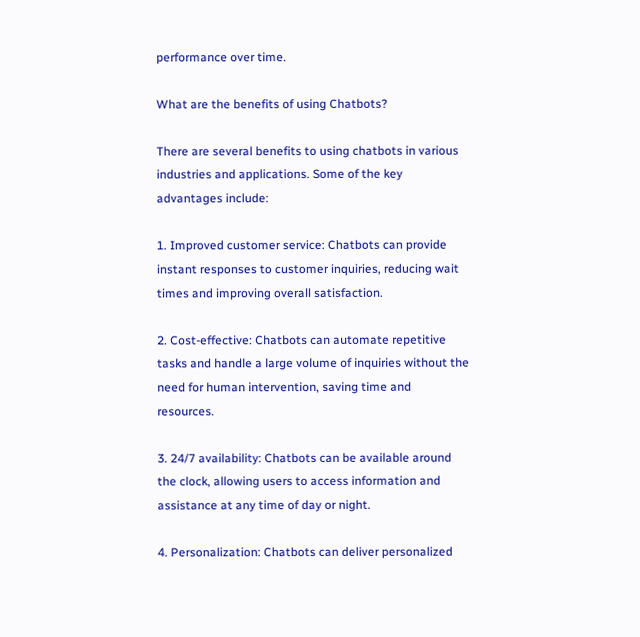performance over time.

What are the benefits of using Chatbots?

There are several benefits to using chatbots in various industries and applications. Some of the key advantages include:

1. Improved customer service: Chatbots can provide instant responses to customer inquiries, reducing wait times and improving overall satisfaction.

2. Cost-effective: Chatbots can automate repetitive tasks and handle a large volume of inquiries without the need for human intervention, saving time and resources.

3. 24/7 availability: Chatbots can be available around the clock, allowing users to access information and assistance at any time of day or night.

4. Personalization: Chatbots can deliver personalized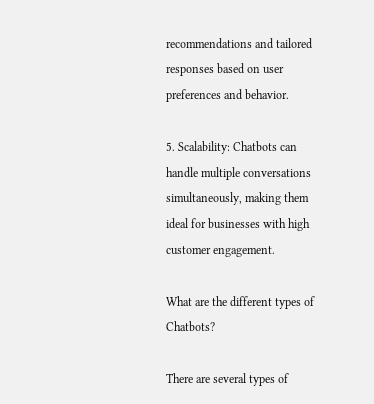recommendations and tailored responses based on user preferences and behavior.

5. Scalability: Chatbots can handle multiple conversations simultaneously, making them ideal for businesses with high customer engagement.

What are the different types of Chatbots?

There are several types of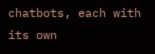chatbots, each with its own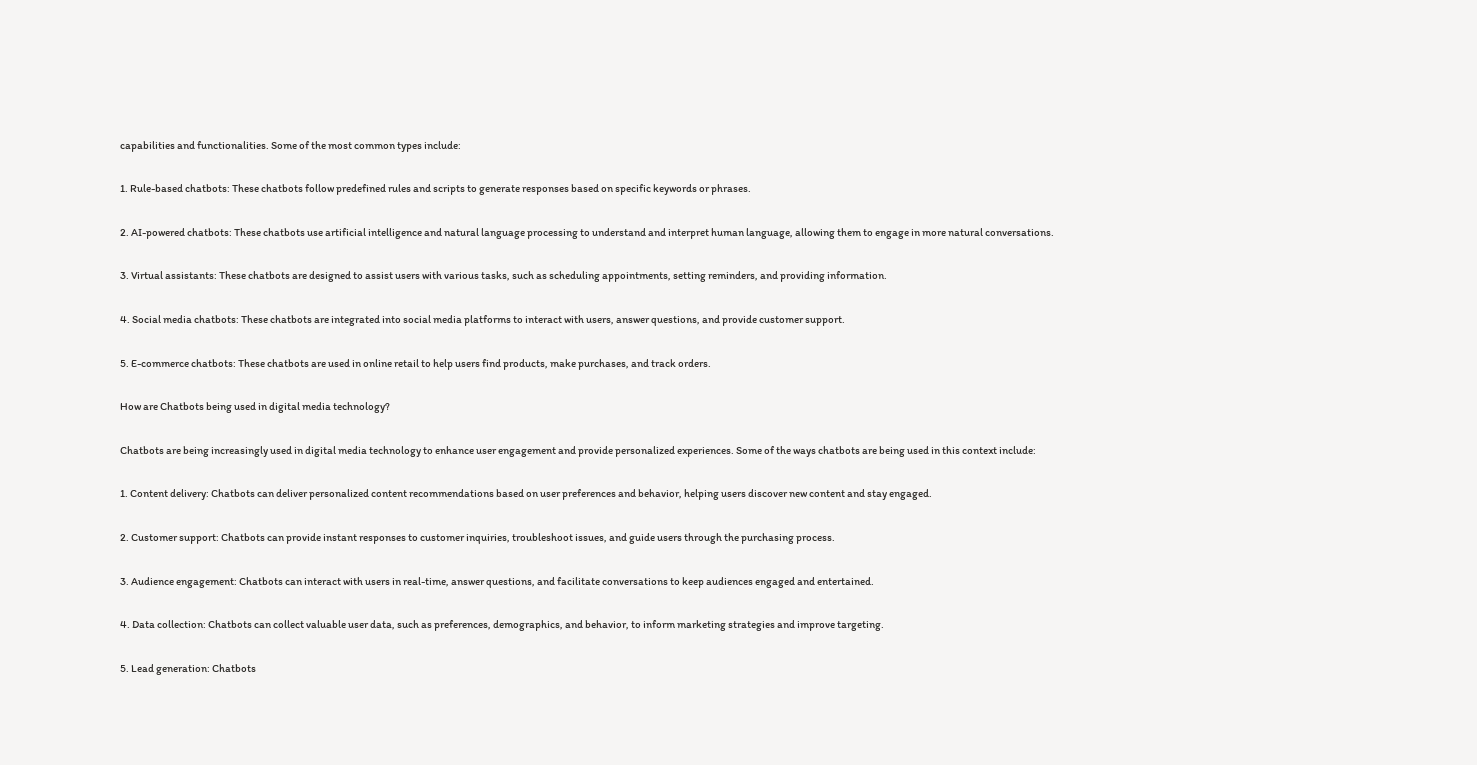capabilities and functionalities. Some of the most common types include:

1. Rule-based chatbots: These chatbots follow predefined rules and scripts to generate responses based on specific keywords or phrases.

2. AI-powered chatbots: These chatbots use artificial intelligence and natural language processing to understand and interpret human language, allowing them to engage in more natural conversations.

3. Virtual assistants: These chatbots are designed to assist users with various tasks, such as scheduling appointments, setting reminders, and providing information.

4. Social media chatbots: These chatbots are integrated into social media platforms to interact with users, answer questions, and provide customer support.

5. E-commerce chatbots: These chatbots are used in online retail to help users find products, make purchases, and track orders.

How are Chatbots being used in digital media technology?

Chatbots are being increasingly used in digital media technology to enhance user engagement and provide personalized experiences. Some of the ways chatbots are being used in this context include:

1. Content delivery: Chatbots can deliver personalized content recommendations based on user preferences and behavior, helping users discover new content and stay engaged.

2. Customer support: Chatbots can provide instant responses to customer inquiries, troubleshoot issues, and guide users through the purchasing process.

3. Audience engagement: Chatbots can interact with users in real-time, answer questions, and facilitate conversations to keep audiences engaged and entertained.

4. Data collection: Chatbots can collect valuable user data, such as preferences, demographics, and behavior, to inform marketing strategies and improve targeting.

5. Lead generation: Chatbots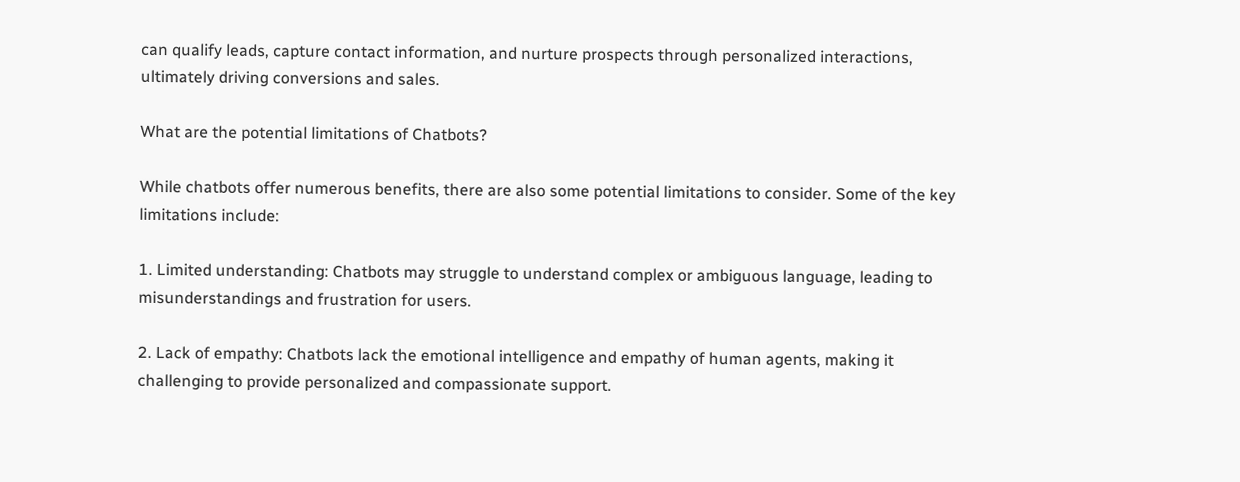can qualify leads, capture contact information, and nurture prospects through personalized interactions, ultimately driving conversions and sales.

What are the potential limitations of Chatbots?

While chatbots offer numerous benefits, there are also some potential limitations to consider. Some of the key limitations include:

1. Limited understanding: Chatbots may struggle to understand complex or ambiguous language, leading to misunderstandings and frustration for users.

2. Lack of empathy: Chatbots lack the emotional intelligence and empathy of human agents, making it challenging to provide personalized and compassionate support.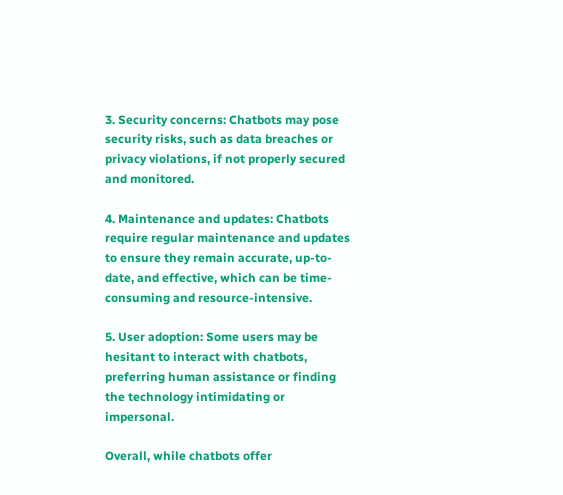3. Security concerns: Chatbots may pose security risks, such as data breaches or privacy violations, if not properly secured and monitored.

4. Maintenance and updates: Chatbots require regular maintenance and updates to ensure they remain accurate, up-to-date, and effective, which can be time-consuming and resource-intensive.

5. User adoption: Some users may be hesitant to interact with chatbots, preferring human assistance or finding the technology intimidating or impersonal.

Overall, while chatbots offer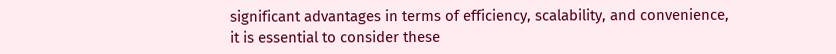significant advantages in terms of efficiency, scalability, and convenience, it is essential to consider these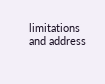limitations and address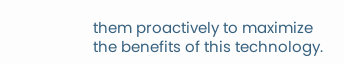them proactively to maximize the benefits of this technology.